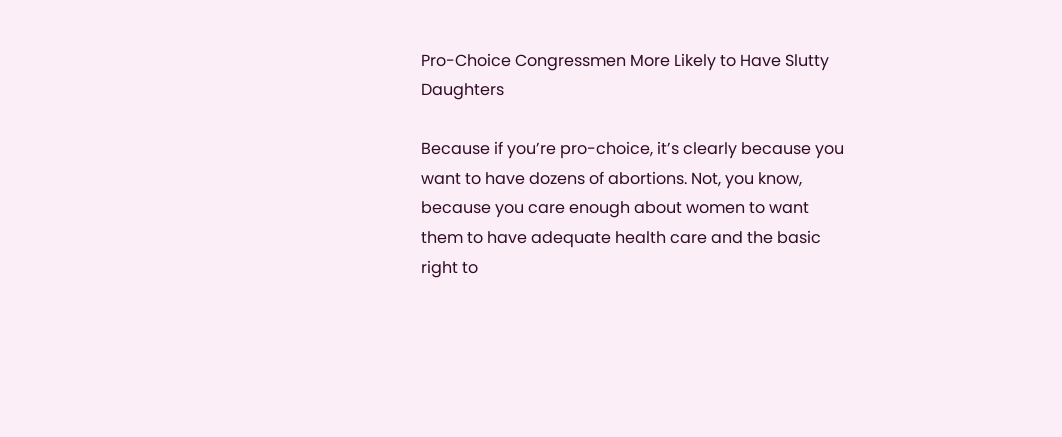Pro-Choice Congressmen More Likely to Have Slutty Daughters

Because if you’re pro-choice, it’s clearly because you want to have dozens of abortions. Not, you know, because you care enough about women to want them to have adequate health care and the basic right to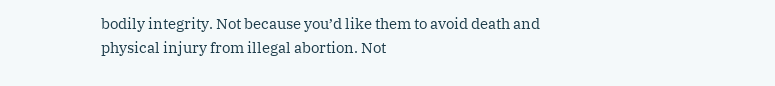bodily integrity. Not because you’d like them to avoid death and physical injury from illegal abortion. Not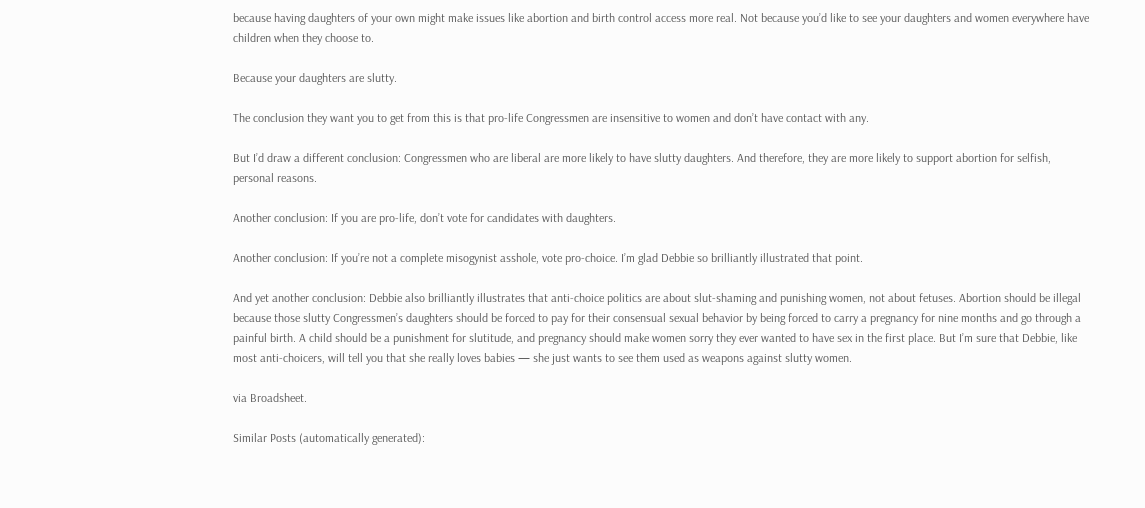because having daughters of your own might make issues like abortion and birth control access more real. Not because you’d like to see your daughters and women everywhere have children when they choose to.

Because your daughters are slutty.

The conclusion they want you to get from this is that pro-life Congressmen are insensitive to women and don’t have contact with any.

But I’d draw a different conclusion: Congressmen who are liberal are more likely to have slutty daughters. And therefore, they are more likely to support abortion for selfish, personal reasons.

Another conclusion: If you are pro-life, don’t vote for candidates with daughters.

Another conclusion: If you’re not a complete misogynist asshole, vote pro-choice. I’m glad Debbie so brilliantly illustrated that point.

And yet another conclusion: Debbie also brilliantly illustrates that anti-choice politics are about slut-shaming and punishing women, not about fetuses. Abortion should be illegal because those slutty Congressmen’s daughters should be forced to pay for their consensual sexual behavior by being forced to carry a pregnancy for nine months and go through a painful birth. A child should be a punishment for slutitude, and pregnancy should make women sorry they ever wanted to have sex in the first place. But I’m sure that Debbie, like most anti-choicers, will tell you that she really loves babies — she just wants to see them used as weapons against slutty women.

via Broadsheet.

Similar Posts (automatically generated):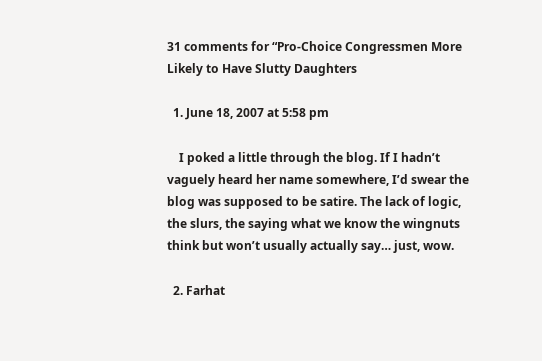31 comments for “Pro-Choice Congressmen More Likely to Have Slutty Daughters

  1. June 18, 2007 at 5:58 pm

    I poked a little through the blog. If I hadn’t vaguely heard her name somewhere, I’d swear the blog was supposed to be satire. The lack of logic, the slurs, the saying what we know the wingnuts think but won’t usually actually say… just, wow.

  2. Farhat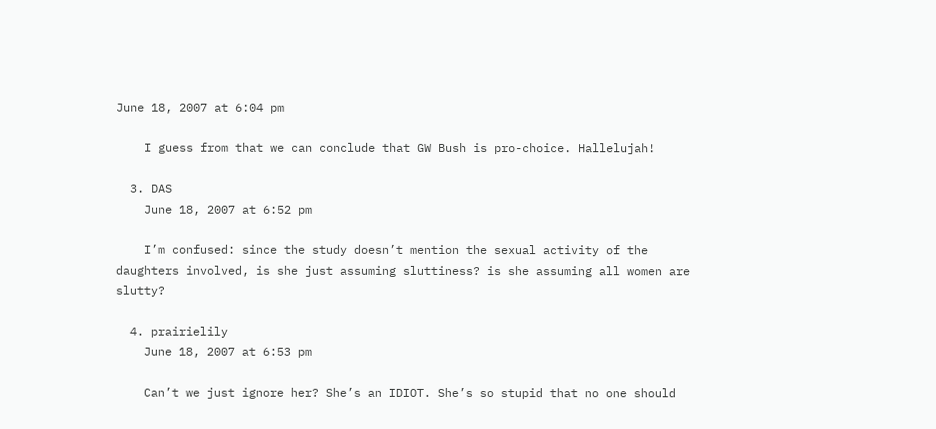June 18, 2007 at 6:04 pm

    I guess from that we can conclude that GW Bush is pro-choice. Hallelujah!

  3. DAS
    June 18, 2007 at 6:52 pm

    I’m confused: since the study doesn’t mention the sexual activity of the daughters involved, is she just assuming sluttiness? is she assuming all women are slutty?

  4. prairielily
    June 18, 2007 at 6:53 pm

    Can’t we just ignore her? She’s an IDIOT. She’s so stupid that no one should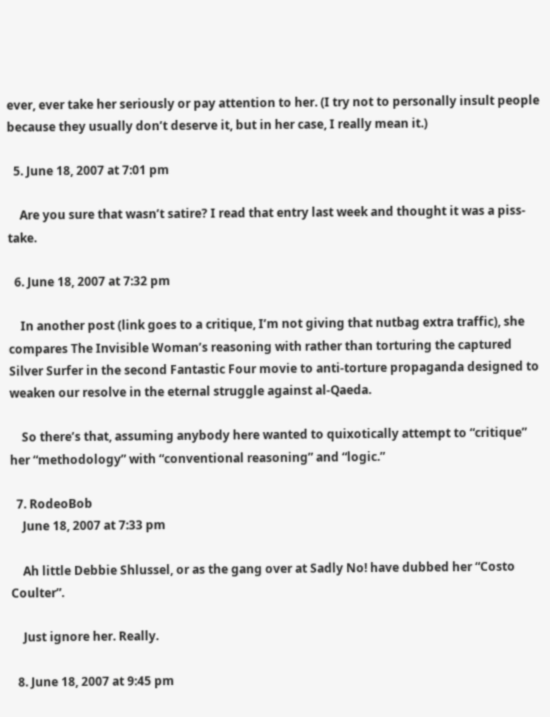ever, ever take her seriously or pay attention to her. (I try not to personally insult people because they usually don’t deserve it, but in her case, I really mean it.)

  5. June 18, 2007 at 7:01 pm

    Are you sure that wasn’t satire? I read that entry last week and thought it was a piss-take.

  6. June 18, 2007 at 7:32 pm

    In another post (link goes to a critique, I’m not giving that nutbag extra traffic), she compares The Invisible Woman’s reasoning with rather than torturing the captured Silver Surfer in the second Fantastic Four movie to anti-torture propaganda designed to weaken our resolve in the eternal struggle against al-Qaeda.

    So there’s that, assuming anybody here wanted to quixotically attempt to “critique” her “methodology” with “conventional reasoning” and “logic.”

  7. RodeoBob
    June 18, 2007 at 7:33 pm

    Ah little Debbie Shlussel, or as the gang over at Sadly No! have dubbed her “Costo Coulter”.

    Just ignore her. Really.

  8. June 18, 2007 at 9:45 pm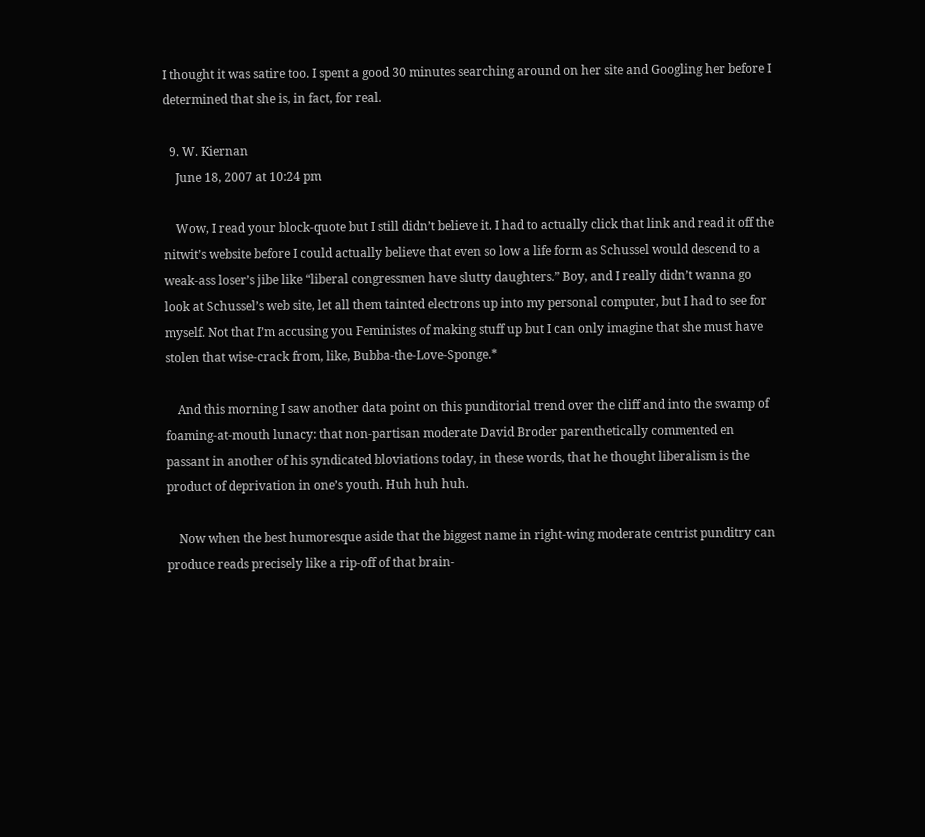I thought it was satire too. I spent a good 30 minutes searching around on her site and Googling her before I determined that she is, in fact, for real.

  9. W. Kiernan
    June 18, 2007 at 10:24 pm

    Wow, I read your block-quote but I still didn’t believe it. I had to actually click that link and read it off the nitwit’s website before I could actually believe that even so low a life form as Schussel would descend to a weak-ass loser’s jibe like “liberal congressmen have slutty daughters.” Boy, and I really didn’t wanna go look at Schussel’s web site, let all them tainted electrons up into my personal computer, but I had to see for myself. Not that I’m accusing you Feministes of making stuff up but I can only imagine that she must have stolen that wise-crack from, like, Bubba-the-Love-Sponge.*

    And this morning I saw another data point on this punditorial trend over the cliff and into the swamp of foaming-at-mouth lunacy: that non-partisan moderate David Broder parenthetically commented en passant in another of his syndicated bloviations today, in these words, that he thought liberalism is the product of deprivation in one’s youth. Huh huh huh.

    Now when the best humoresque aside that the biggest name in right-wing moderate centrist punditry can produce reads precisely like a rip-off of that brain-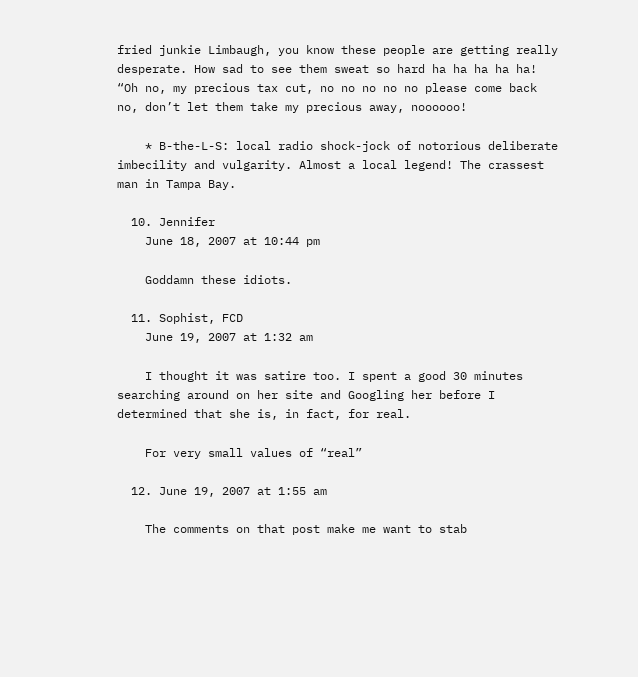fried junkie Limbaugh, you know these people are getting really desperate. How sad to see them sweat so hard ha ha ha ha ha! “Oh no, my precious tax cut, no no no no no please come back no, don’t let them take my precious away, noooooo!

    * B-the-L-S: local radio shock-jock of notorious deliberate imbecility and vulgarity. Almost a local legend! The crassest man in Tampa Bay.

  10. Jennifer
    June 18, 2007 at 10:44 pm

    Goddamn these idiots.

  11. Sophist, FCD
    June 19, 2007 at 1:32 am

    I thought it was satire too. I spent a good 30 minutes searching around on her site and Googling her before I determined that she is, in fact, for real.

    For very small values of “real”

  12. June 19, 2007 at 1:55 am

    The comments on that post make me want to stab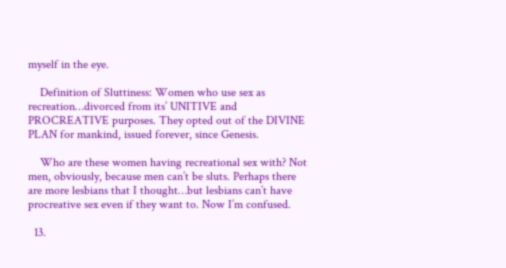myself in the eye.

    Definition of Sluttiness: Women who use sex as recreation…divorced from its’ UNITIVE and PROCREATIVE purposes. They opted out of the DIVINE PLAN for mankind, issued forever, since Genesis.

    Who are these women having recreational sex with? Not men, obviously, because men can’t be sluts. Perhaps there are more lesbians that I thought…but lesbians can’t have procreative sex even if they want to. Now I’m confused.

  13.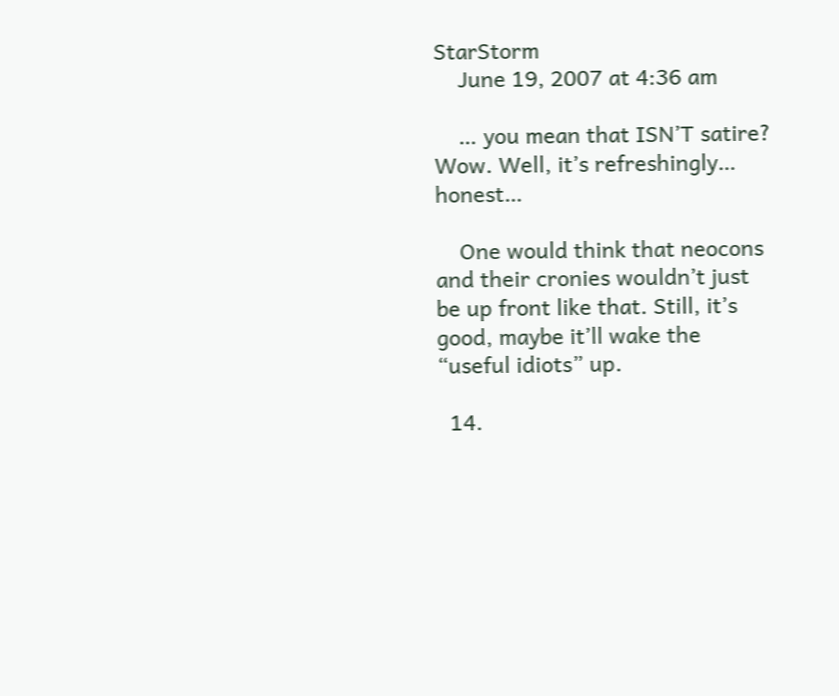StarStorm
    June 19, 2007 at 4:36 am

    … you mean that ISN’T satire? Wow. Well, it’s refreshingly… honest…

    One would think that neocons and their cronies wouldn’t just be up front like that. Still, it’s good, maybe it’ll wake the “useful idiots” up.

  14.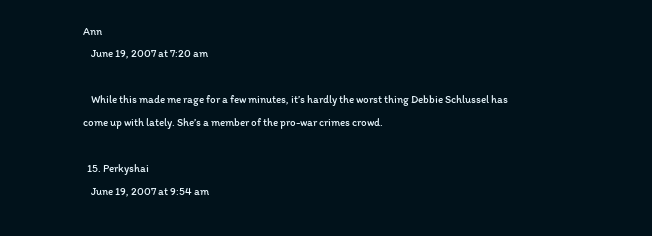Ann
    June 19, 2007 at 7:20 am

    While this made me rage for a few minutes, it’s hardly the worst thing Debbie Schlussel has come up with lately. She’s a member of the pro-war crimes crowd.

  15. Perkyshai
    June 19, 2007 at 9:54 am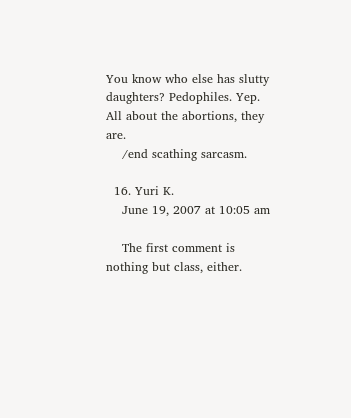You know who else has slutty daughters? Pedophiles. Yep. All about the abortions, they are.
    /end scathing sarcasm.

  16. Yuri K.
    June 19, 2007 at 10:05 am

    The first comment is nothing but class, either.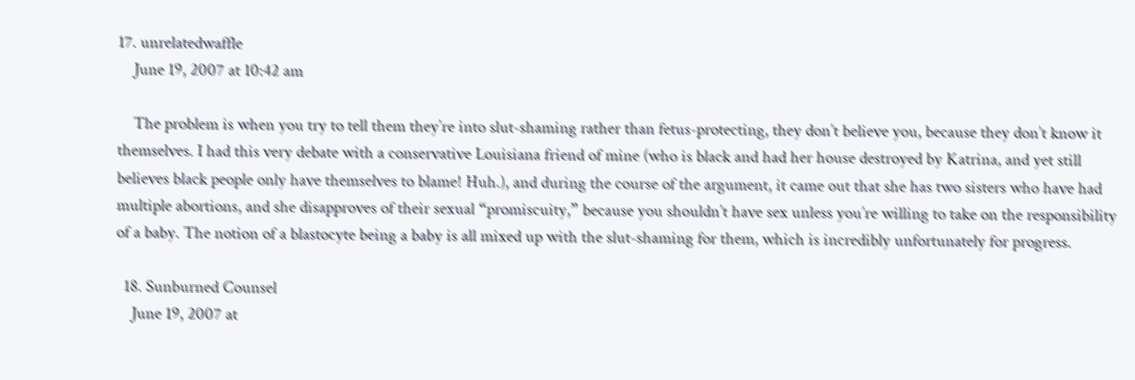17. unrelatedwaffle
    June 19, 2007 at 10:42 am

    The problem is when you try to tell them they’re into slut-shaming rather than fetus-protecting, they don’t believe you, because they don’t know it themselves. I had this very debate with a conservative Louisiana friend of mine (who is black and had her house destroyed by Katrina, and yet still believes black people only have themselves to blame! Huh.), and during the course of the argument, it came out that she has two sisters who have had multiple abortions, and she disapproves of their sexual “promiscuity,” because you shouldn’t have sex unless you’re willing to take on the responsibility of a baby. The notion of a blastocyte being a baby is all mixed up with the slut-shaming for them, which is incredibly unfortunately for progress.

  18. Sunburned Counsel
    June 19, 2007 at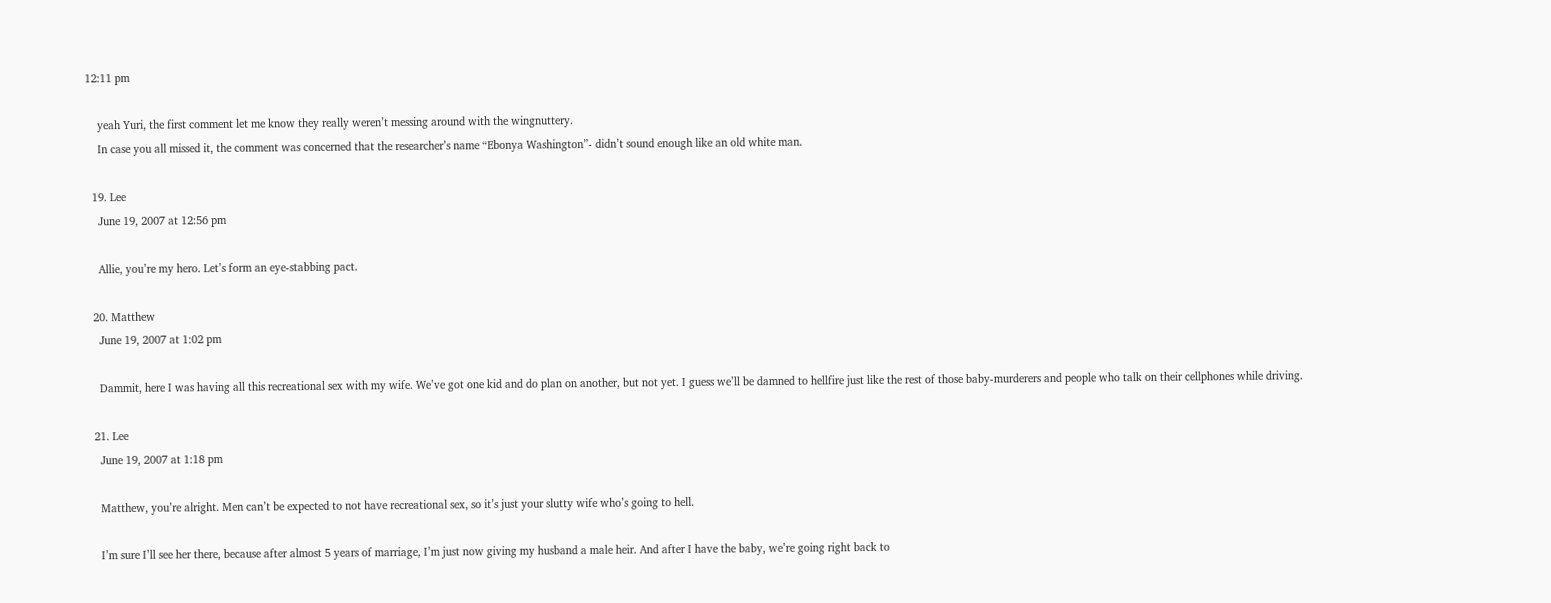12:11 pm

    yeah Yuri, the first comment let me know they really weren’t messing around with the wingnuttery.
    In case you all missed it, the comment was concerned that the researcher’s name “Ebonya Washington”- didn’t sound enough like an old white man.

  19. Lee
    June 19, 2007 at 12:56 pm

    Allie, you’re my hero. Let’s form an eye-stabbing pact.

  20. Matthew
    June 19, 2007 at 1:02 pm

    Dammit, here I was having all this recreational sex with my wife. We’ve got one kid and do plan on another, but not yet. I guess we’ll be damned to hellfire just like the rest of those baby-murderers and people who talk on their cellphones while driving.

  21. Lee
    June 19, 2007 at 1:18 pm

    Matthew, you’re alright. Men can’t be expected to not have recreational sex, so it’s just your slutty wife who’s going to hell.

    I’m sure I’ll see her there, because after almost 5 years of marriage, I’m just now giving my husband a male heir. And after I have the baby, we’re going right back to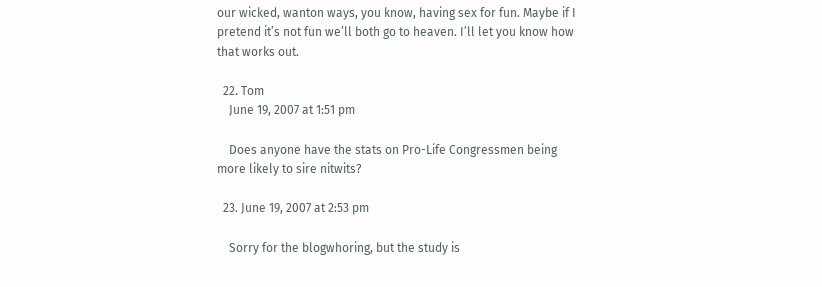our wicked, wanton ways, you know, having sex for fun. Maybe if I pretend it’s not fun we’ll both go to heaven. I’ll let you know how that works out.

  22. Tom
    June 19, 2007 at 1:51 pm

    Does anyone have the stats on Pro-Life Congressmen being more likely to sire nitwits?

  23. June 19, 2007 at 2:53 pm

    Sorry for the blogwhoring, but the study is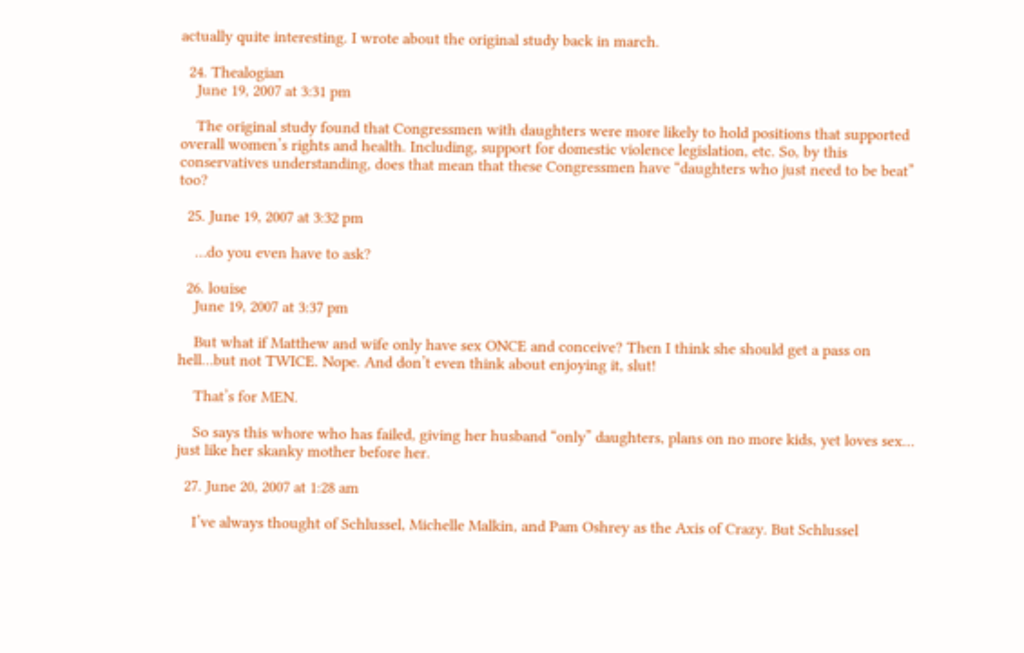actually quite interesting. I wrote about the original study back in march.

  24. Thealogian
    June 19, 2007 at 3:31 pm

    The original study found that Congressmen with daughters were more likely to hold positions that supported overall women’s rights and health. Including, support for domestic violence legislation, etc. So, by this conservatives understanding, does that mean that these Congressmen have “daughters who just need to be beat” too?

  25. June 19, 2007 at 3:32 pm

    …do you even have to ask?

  26. louise
    June 19, 2007 at 3:37 pm

    But what if Matthew and wife only have sex ONCE and conceive? Then I think she should get a pass on hell…but not TWICE. Nope. And don’t even think about enjoying it, slut!

    That’s for MEN.

    So says this whore who has failed, giving her husband “only” daughters, plans on no more kids, yet loves sex… just like her skanky mother before her.

  27. June 20, 2007 at 1:28 am

    I’ve always thought of Schlussel, Michelle Malkin, and Pam Oshrey as the Axis of Crazy. But Schlussel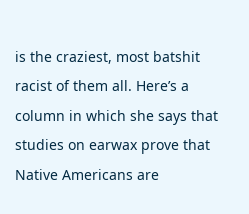is the craziest, most batshit racist of them all. Here’s a column in which she says that studies on earwax prove that Native Americans are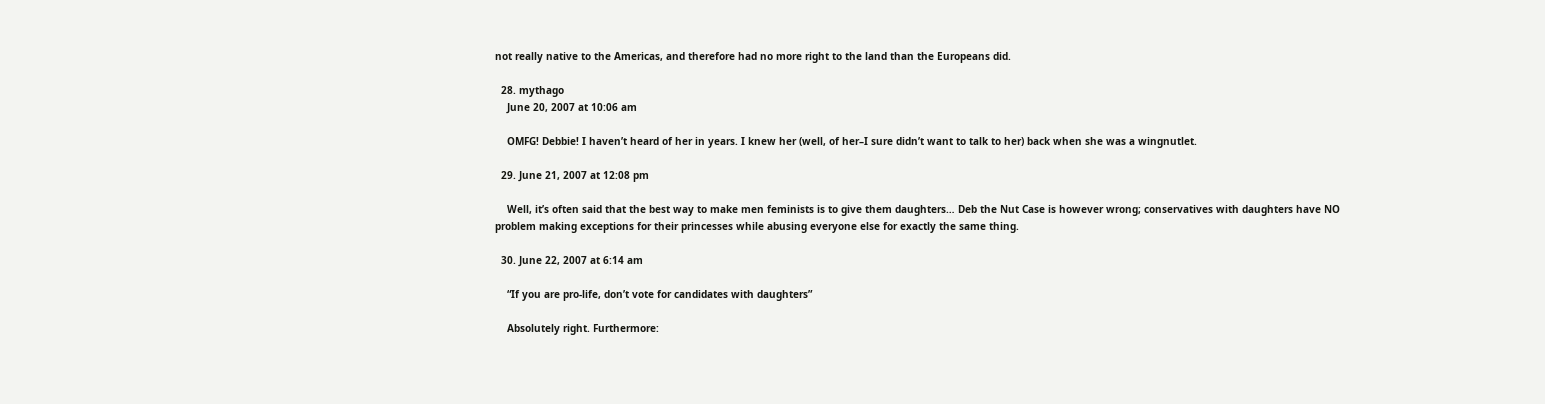not really native to the Americas, and therefore had no more right to the land than the Europeans did.

  28. mythago
    June 20, 2007 at 10:06 am

    OMFG! Debbie! I haven’t heard of her in years. I knew her (well, of her–I sure didn’t want to talk to her) back when she was a wingnutlet.

  29. June 21, 2007 at 12:08 pm

    Well, it’s often said that the best way to make men feminists is to give them daughters… Deb the Nut Case is however wrong; conservatives with daughters have NO problem making exceptions for their princesses while abusing everyone else for exactly the same thing.

  30. June 22, 2007 at 6:14 am

    “If you are pro-life, don’t vote for candidates with daughters”

    Absolutely right. Furthermore: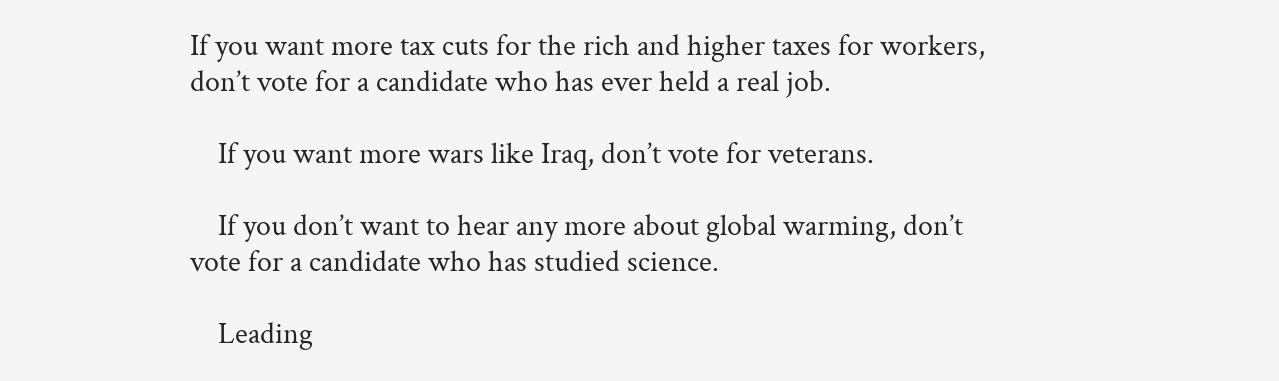If you want more tax cuts for the rich and higher taxes for workers, don’t vote for a candidate who has ever held a real job.

    If you want more wars like Iraq, don’t vote for veterans.

    If you don’t want to hear any more about global warming, don’t vote for a candidate who has studied science.

    Leading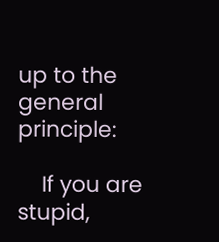up to the general principle:

    If you are stupid,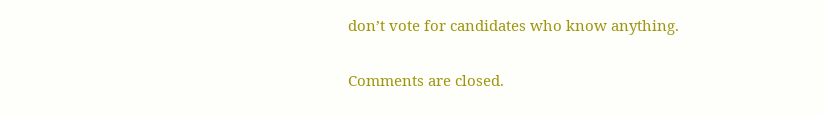don’t vote for candidates who know anything.

Comments are closed.